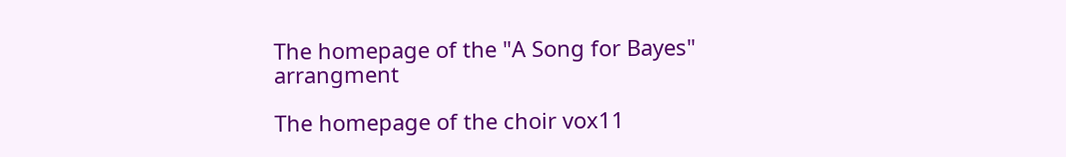The homepage of the "A Song for Bayes" arrangment

The homepage of the choir vox11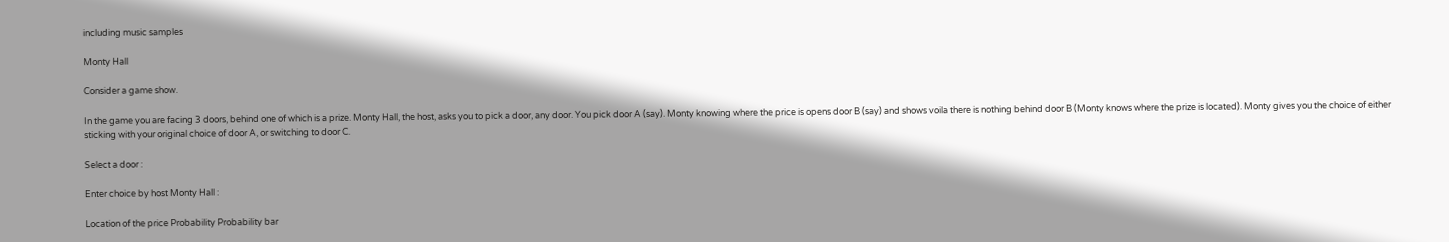including music samples

Monty Hall

Consider a game show.

In the game you are facing 3 doors, behind one of which is a prize. Monty Hall, the host, asks you to pick a door, any door. You pick door A (say). Monty knowing where the price is opens door B (say) and shows voila there is nothing behind door B (Monty knows where the prize is located). Monty gives you the choice of either sticking with your original choice of door A, or switching to door C.

Select a door :

Enter choice by host Monty Hall :

Location of the price Probability Probability bar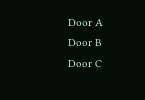Door A
Door B
Door C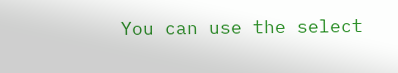You can use the select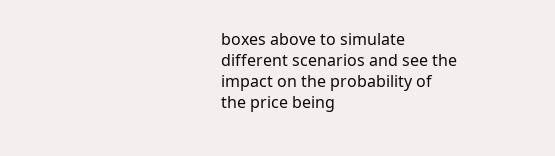boxes above to simulate different scenarios and see the impact on the probability of the price being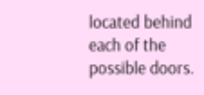located behind each of the possible doors.